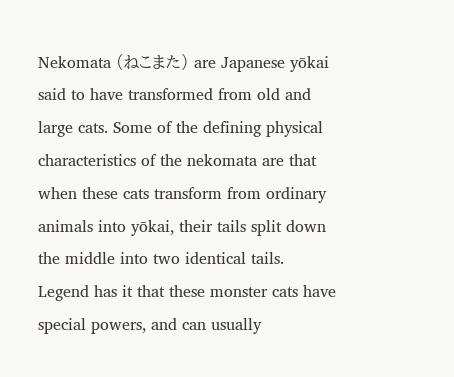Nekomata (ねこまた) are Japanese yōkai said to have transformed from old and large cats. Some of the defining physical characteristics of the nekomata are that when these cats transform from ordinary animals into yōkai, their tails split down the middle into two identical tails. Legend has it that these monster cats have special powers, and can usually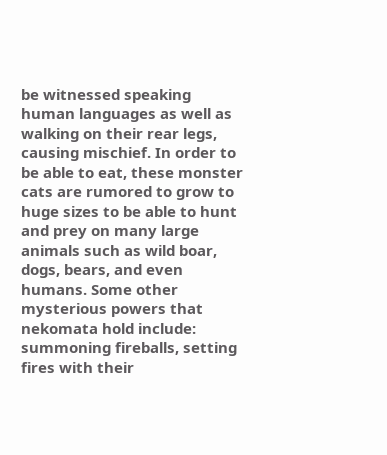be witnessed speaking human languages as well as walking on their rear legs, causing mischief. In order to be able to eat, these monster cats are rumored to grow to huge sizes to be able to hunt and prey on many large animals such as wild boar, dogs, bears, and even humans. Some other mysterious powers that nekomata hold include: summoning fireballs, setting fires with their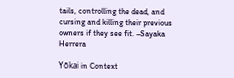tails, controlling the dead, and cursing and killing their previous owners if they see fit. –Sayaka Herrera

Yōkai in Context